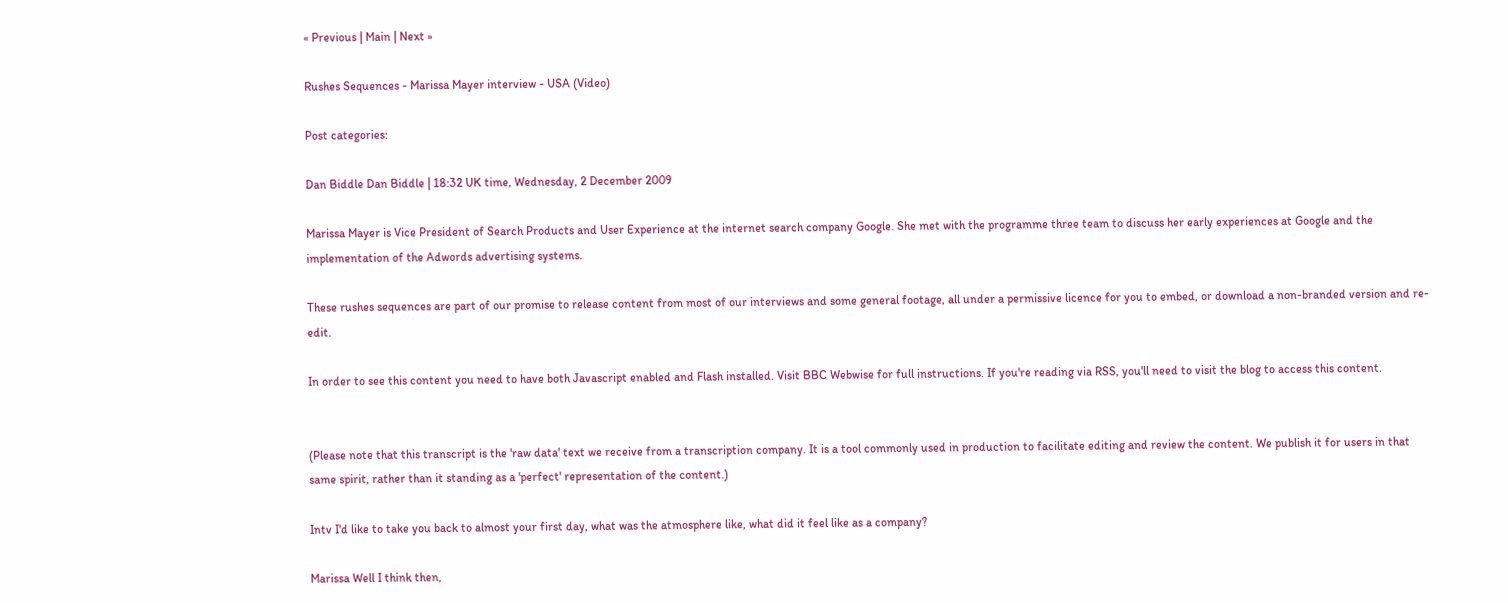« Previous | Main | Next »

Rushes Sequences - Marissa Mayer interview - USA (Video)

Post categories:

Dan Biddle Dan Biddle | 18:32 UK time, Wednesday, 2 December 2009

Marissa Mayer is Vice President of Search Products and User Experience at the internet search company Google. She met with the programme three team to discuss her early experiences at Google and the implementation of the Adwords advertising systems.

These rushes sequences are part of our promise to release content from most of our interviews and some general footage, all under a permissive licence for you to embed, or download a non-branded version and re-edit.

In order to see this content you need to have both Javascript enabled and Flash installed. Visit BBC Webwise for full instructions. If you're reading via RSS, you'll need to visit the blog to access this content.


(Please note that this transcript is the 'raw data' text we receive from a transcription company. It is a tool commonly used in production to facilitate editing and review the content. We publish it for users in that same spirit, rather than it standing as a 'perfect' representation of the content.)

Intv I'd like to take you back to almost your first day, what was the atmosphere like, what did it feel like as a company?

Marissa Well I think then,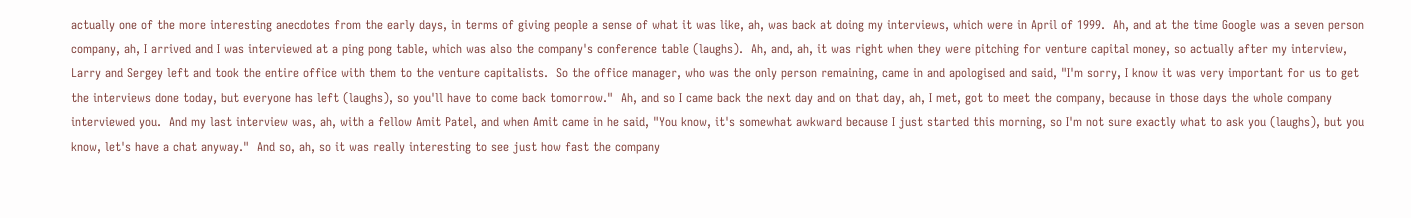actually one of the more interesting anecdotes from the early days, in terms of giving people a sense of what it was like, ah, was back at doing my interviews, which were in April of 1999.  Ah, and at the time Google was a seven person company, ah, I arrived and I was interviewed at a ping pong table, which was also the company's conference table (laughs).  Ah, and, ah, it was right when they were pitching for venture capital money, so actually after my interview, Larry and Sergey left and took the entire office with them to the venture capitalists.  So the office manager, who was the only person remaining, came in and apologised and said, "I'm sorry, I know it was very important for us to get the interviews done today, but everyone has left (laughs), so you'll have to come back tomorrow."  Ah, and so I came back the next day and on that day, ah, I met, got to meet the company, because in those days the whole company interviewed you.  And my last interview was, ah, with a fellow Amit Patel, and when Amit came in he said, "You know, it's somewhat awkward because I just started this morning, so I'm not sure exactly what to ask you (laughs), but you know, let's have a chat anyway."  And so, ah, so it was really interesting to see just how fast the company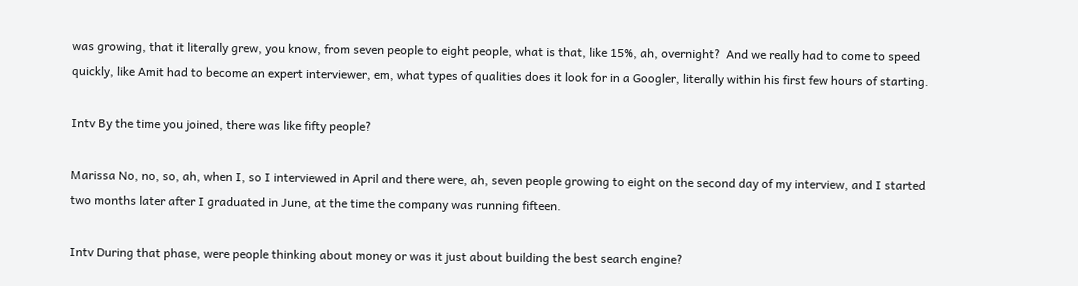was growing, that it literally grew, you know, from seven people to eight people, what is that, like 15%, ah, overnight?  And we really had to come to speed quickly, like Amit had to become an expert interviewer, em, what types of qualities does it look for in a Googler, literally within his first few hours of starting.

Intv By the time you joined, there was like fifty people?

Marissa No, no, so, ah, when I, so I interviewed in April and there were, ah, seven people growing to eight on the second day of my interview, and I started two months later after I graduated in June, at the time the company was running fifteen.

Intv During that phase, were people thinking about money or was it just about building the best search engine?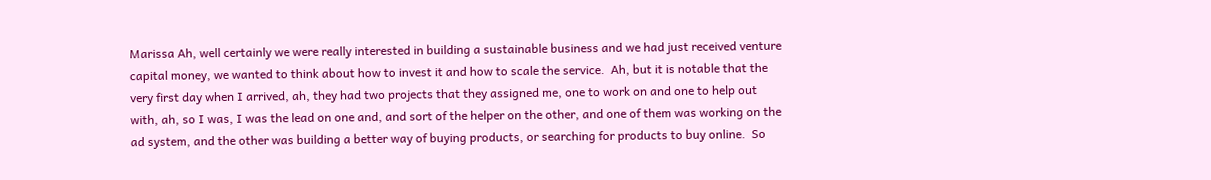Marissa Ah, well certainly we were really interested in building a sustainable business and we had just received venture capital money, we wanted to think about how to invest it and how to scale the service.  Ah, but it is notable that the very first day when I arrived, ah, they had two projects that they assigned me, one to work on and one to help out with, ah, so I was, I was the lead on one and, and sort of the helper on the other, and one of them was working on the ad system, and the other was building a better way of buying products, or searching for products to buy online.  So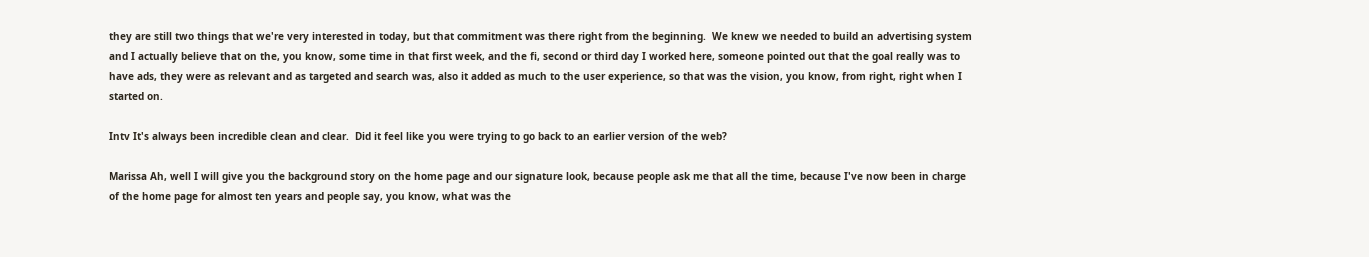they are still two things that we're very interested in today, but that commitment was there right from the beginning.  We knew we needed to build an advertising system and I actually believe that on the, you know, some time in that first week, and the fi, second or third day I worked here, someone pointed out that the goal really was to have ads, they were as relevant and as targeted and search was, also it added as much to the user experience, so that was the vision, you know, from right, right when I started on.

Intv It's always been incredible clean and clear.  Did it feel like you were trying to go back to an earlier version of the web?

Marissa Ah, well I will give you the background story on the home page and our signature look, because people ask me that all the time, because I've now been in charge of the home page for almost ten years and people say, you know, what was the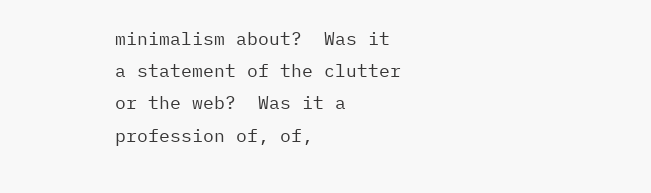minimalism about?  Was it a statement of the clutter or the web?  Was it a profession of, of,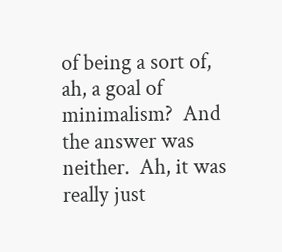of being a sort of, ah, a goal of minimalism?  And the answer was neither.  Ah, it was really just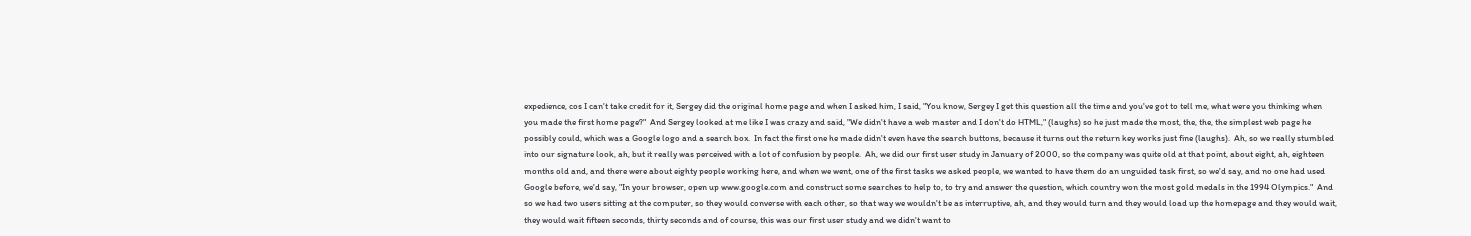expedience, cos I can't take credit for it, Sergey did the original home page and when I asked him, I said, "You know, Sergey I get this question all the time and you've got to tell me, what were you thinking when you made the first home page?"  And Sergey looked at me like I was crazy and said, "We didn't have a web master and I don't do HTML," (laughs) so he just made the most, the, the, the simplest web page he possibly could, which was a Google logo and a search box.  In fact the first one he made didn't even have the search buttons, because it turns out the return key works just fine (laughs).  Ah, so we really stumbled into our signature look, ah, but it really was perceived with a lot of confusion by people.  Ah, we did our first user study in January of 2000, so the company was quite old at that point, about eight, ah, eighteen months old and, and there were about eighty people working here, and when we went, one of the first tasks we asked people, we wanted to have them do an unguided task first, so we'd say, and no one had used Google before, we'd say, "In your browser, open up www.google.com and construct some searches to help to, to try and answer the question, which country won the most gold medals in the 1994 Olympics."  And so we had two users sitting at the computer, so they would converse with each other, so that way we wouldn't be as interruptive, ah, and they would turn and they would load up the homepage and they would wait, they would wait fifteen seconds, thirty seconds and of course, this was our first user study and we didn't want to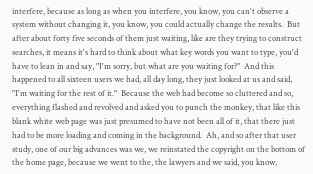interfere, because as long as when you interfere, you know, you can't observe a system without changing it, you know, you could actually change the results.  But after about forty five seconds of them just waiting, like are they trying to construct searches, it means it's hard to think about what key words you want to type, you'd have to lean in and say, "I'm sorry, but what are you waiting for?"  And this happened to all sixteen users we had, all day long, they just looked at us and said, "I'm waiting for the rest of it."  Because the web had become so cluttered and so, everything flashed and revolved and asked you to punch the monkey, that like this blank white web page was just presumed to have not been all of it, that there just had to be more loading and coming in the background.  Ah, and so after that user study, one of our big advances was we, we reinstated the copyright on the bottom of the home page, because we went to the, the lawyers and we said, you know,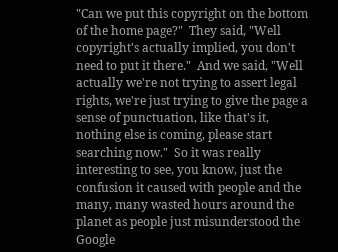"Can we put this copyright on the bottom of the home page?"  They said, "Well copyright's actually implied, you don't need to put it there."  And we said, "Well actually we're not trying to assert legal rights, we're just trying to give the page a sense of punctuation, like that's it, nothing else is coming, please start searching now."  So it was really interesting to see, you know, just the confusion it caused with people and the many, many wasted hours around the planet as people just misunderstood the Google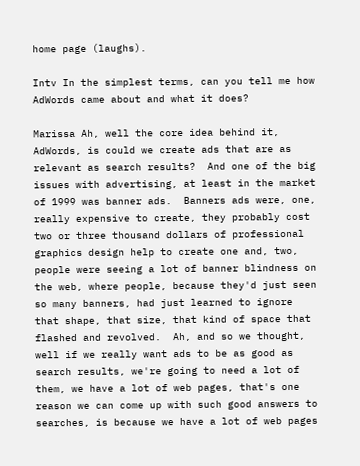home page (laughs).

Intv In the simplest terms, can you tell me how AdWords came about and what it does?

Marissa Ah, well the core idea behind it, AdWords, is could we create ads that are as relevant as search results?  And one of the big issues with advertising, at least in the market of 1999 was banner ads.  Banners ads were, one, really expensive to create, they probably cost two or three thousand dollars of professional graphics design help to create one and, two, people were seeing a lot of banner blindness on the web, where people, because they'd just seen so many banners, had just learned to ignore that shape, that size, that kind of space that flashed and revolved.  Ah, and so we thought, well if we really want ads to be as good as search results, we're going to need a lot of them, we have a lot of web pages, that's one reason we can come up with such good answers to searches, is because we have a lot of web pages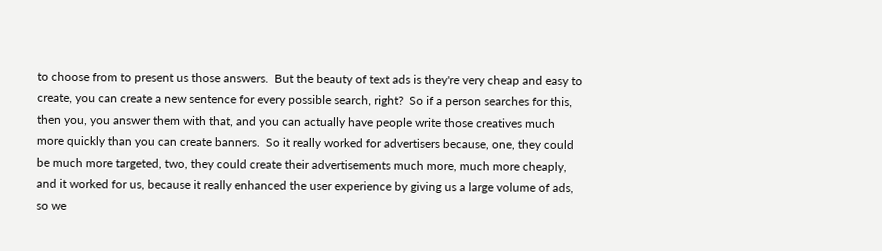to choose from to present us those answers.  But the beauty of text ads is they're very cheap and easy to create, you can create a new sentence for every possible search, right?  So if a person searches for this, then you, you answer them with that, and you can actually have people write those creatives much more quickly than you can create banners.  So it really worked for advertisers because, one, they could be much more targeted, two, they could create their advertisements much more, much more cheaply, and it worked for us, because it really enhanced the user experience by giving us a large volume of ads, so we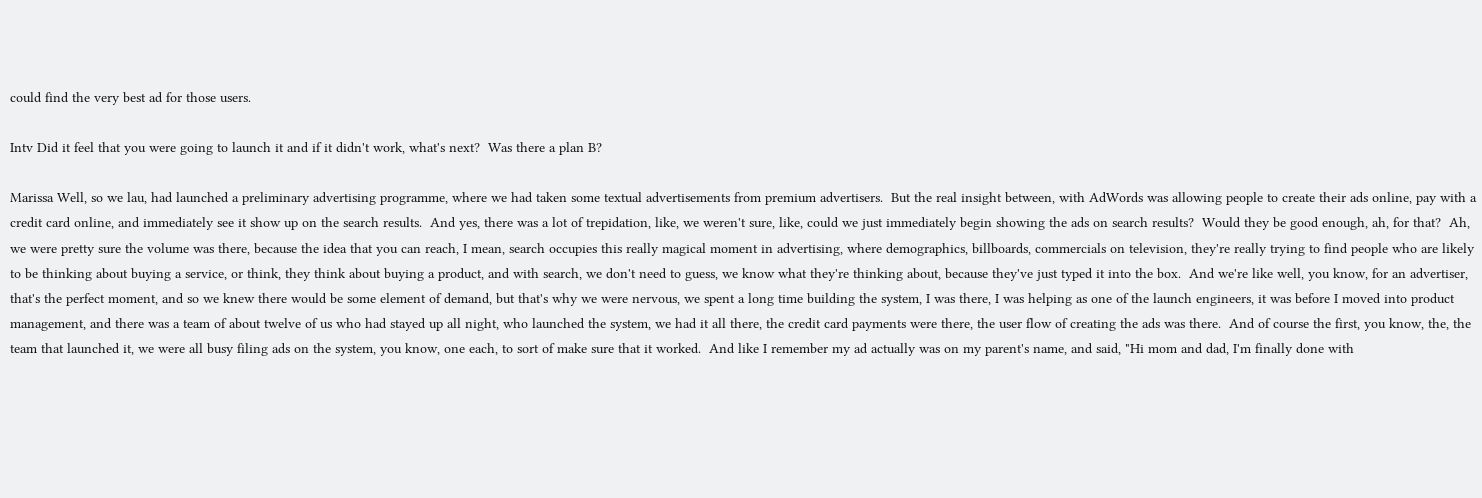could find the very best ad for those users.

Intv Did it feel that you were going to launch it and if it didn't work, what's next?  Was there a plan B?

Marissa Well, so we lau, had launched a preliminary advertising programme, where we had taken some textual advertisements from premium advertisers.  But the real insight between, with AdWords was allowing people to create their ads online, pay with a credit card online, and immediately see it show up on the search results.  And yes, there was a lot of trepidation, like, we weren't sure, like, could we just immediately begin showing the ads on search results?  Would they be good enough, ah, for that?  Ah, we were pretty sure the volume was there, because the idea that you can reach, I mean, search occupies this really magical moment in advertising, where demographics, billboards, commercials on television, they're really trying to find people who are likely to be thinking about buying a service, or think, they think about buying a product, and with search, we don't need to guess, we know what they're thinking about, because they've just typed it into the box.  And we're like well, you know, for an advertiser, that's the perfect moment, and so we knew there would be some element of demand, but that's why we were nervous, we spent a long time building the system, I was there, I was helping as one of the launch engineers, it was before I moved into product management, and there was a team of about twelve of us who had stayed up all night, who launched the system, we had it all there, the credit card payments were there, the user flow of creating the ads was there.  And of course the first, you know, the, the team that launched it, we were all busy filing ads on the system, you know, one each, to sort of make sure that it worked.  And like I remember my ad actually was on my parent's name, and said, "Hi mom and dad, I'm finally done with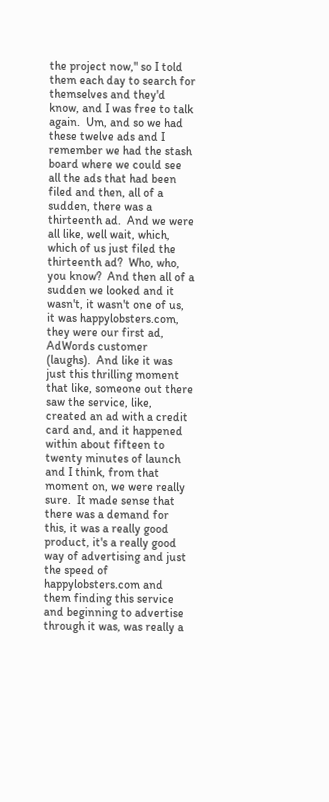the project now," so I told them each day to search for themselves and they'd know, and I was free to talk again.  Um, and so we had these twelve ads and I remember we had the stash board where we could see all the ads that had been filed and then, all of a sudden, there was a thirteenth ad.  And we were all like, well wait, which, which of us just filed the thirteenth ad?  Who, who, you know?  And then all of a sudden we looked and it wasn't, it wasn't one of us, it was happylobsters.com, they were our first ad, AdWords customer (laughs).  And like it was just this thrilling moment that like, someone out there saw the service, like, created an ad with a credit card and, and it happened within about fifteen to twenty minutes of launch and I think, from that moment on, we were really sure.  It made sense that there was a demand for this, it was a really good product, it's a really good way of advertising and just the speed of happylobsters.com and them finding this service and beginning to advertise through it was, was really a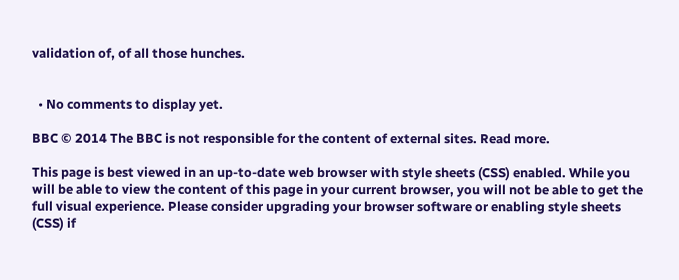validation of, of all those hunches.


  • No comments to display yet.

BBC © 2014 The BBC is not responsible for the content of external sites. Read more.

This page is best viewed in an up-to-date web browser with style sheets (CSS) enabled. While you will be able to view the content of this page in your current browser, you will not be able to get the full visual experience. Please consider upgrading your browser software or enabling style sheets (CSS) if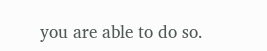you are able to do so.